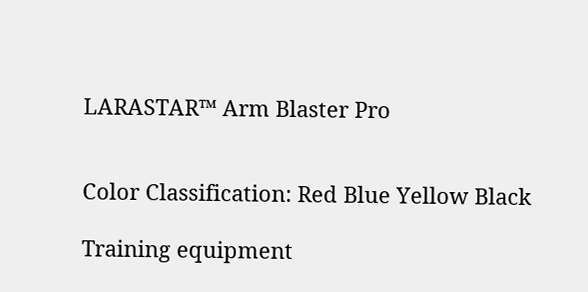LARASTAR™ Arm Blaster Pro


Color Classification: Red Blue Yellow Black

Training equipment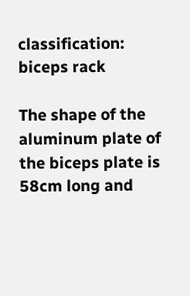classification: biceps rack

The shape of the aluminum plate of the biceps plate is 58cm long and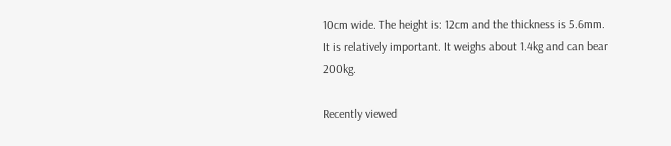10cm wide. The height is: 12cm and the thickness is 5.6mm. It is relatively important. It weighs about 1.4kg and can bear 200kg.

Recently viewed